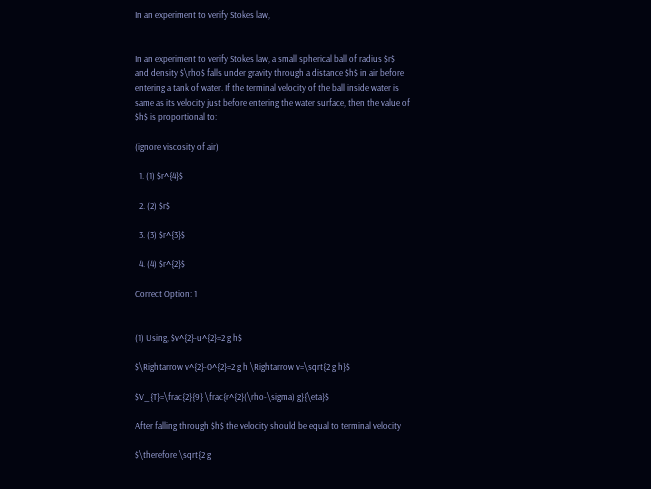In an experiment to verify Stokes law,


In an experiment to verify Stokes law, a small spherical ball of radius $r$ and density $\rho$ falls under gravity through a distance $h$ in air before entering a tank of water. If the terminal velocity of the ball inside water is same as its velocity just before entering the water surface, then the value of $h$ is proportional to:

(ignore viscosity of air)

  1. (1) $r^{4}$

  2. (2) $r$

  3. (3) $r^{3}$

  4. (4) $r^{2}$

Correct Option: 1


(1) Using, $v^{2}-u^{2}=2 g h$

$\Rightarrow v^{2}-0^{2}=2 g h \Rightarrow v=\sqrt{2 g h}$

$V_{T}=\frac{2}{9} \frac{r^{2}(\rho-\sigma) g}{\eta}$

After falling through $h$ the velocity should be equal to terminal velocity

$\therefore \sqrt{2 g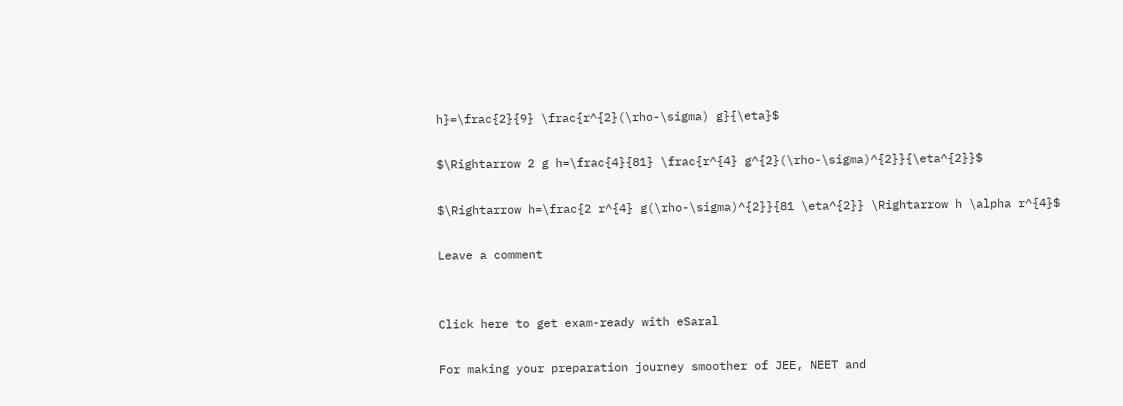h}=\frac{2}{9} \frac{r^{2}(\rho-\sigma) g}{\eta}$

$\Rightarrow 2 g h=\frac{4}{81} \frac{r^{4} g^{2}(\rho-\sigma)^{2}}{\eta^{2}}$

$\Rightarrow h=\frac{2 r^{4} g(\rho-\sigma)^{2}}{81 \eta^{2}} \Rightarrow h \alpha r^{4}$

Leave a comment


Click here to get exam-ready with eSaral

For making your preparation journey smoother of JEE, NEET and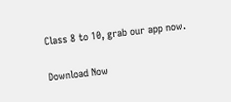Class 8 to 10, grab our app now.

Download Now